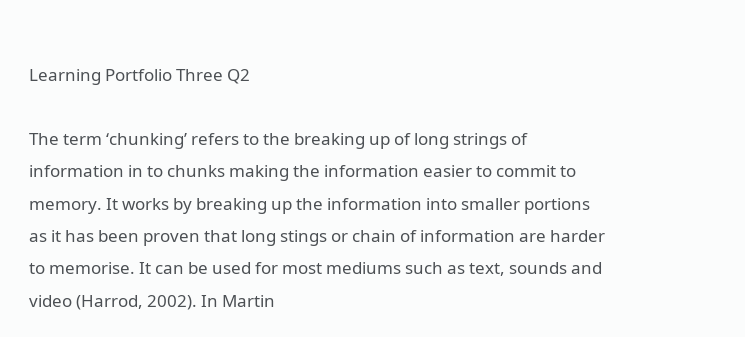Learning Portfolio Three Q2

The term ‘chunking’ refers to the breaking up of long strings of information in to chunks making the information easier to commit to memory. It works by breaking up the information into smaller portions as it has been proven that long stings or chain of information are harder to memorise. It can be used for most mediums such as text, sounds and video (Harrod, 2002). In Martin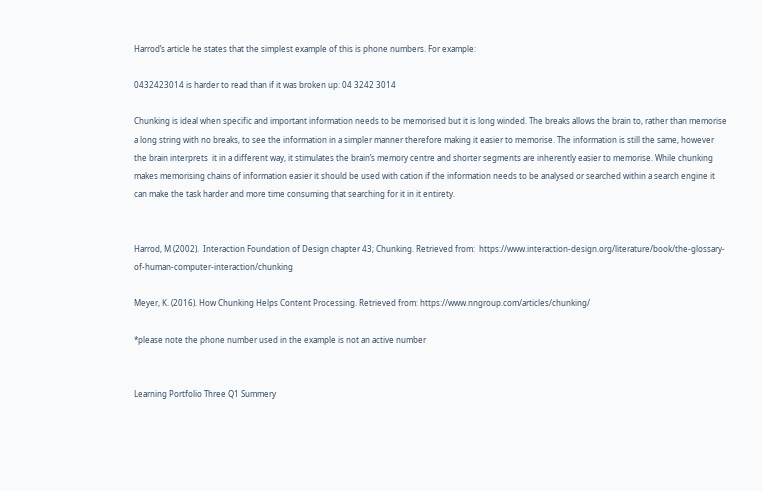Harrod’s article he states that the simplest example of this is phone numbers. For example:

0432423014 is harder to read than if it was broken up: 04 3242 3014

Chunking is ideal when specific and important information needs to be memorised but it is long winded. The breaks allows the brain to, rather than memorise a long string with no breaks, to see the information in a simpler manner therefore making it easier to memorise. The information is still the same, however the brain interprets  it in a different way, it stimulates the brain’s memory centre and shorter segments are inherently easier to memorise. While chunking makes memorising chains of information easier it should be used with cation if the information needs to be analysed or searched within a search engine it can make the task harder and more time consuming that searching for it in it entirety.


Harrod, M (2002).  Interaction Foundation of Design chapter 43; Chunking. Retrieved from:  https://www.interaction-design.org/literature/book/the-glossary-of-human-computer-interaction/chunking

Meyer, K. (2016). How Chunking Helps Content Processing. Retrieved from: https://www.nngroup.com/articles/chunking/

*please note the phone number used in the example is not an active number


Learning Portfolio Three Q1 Summery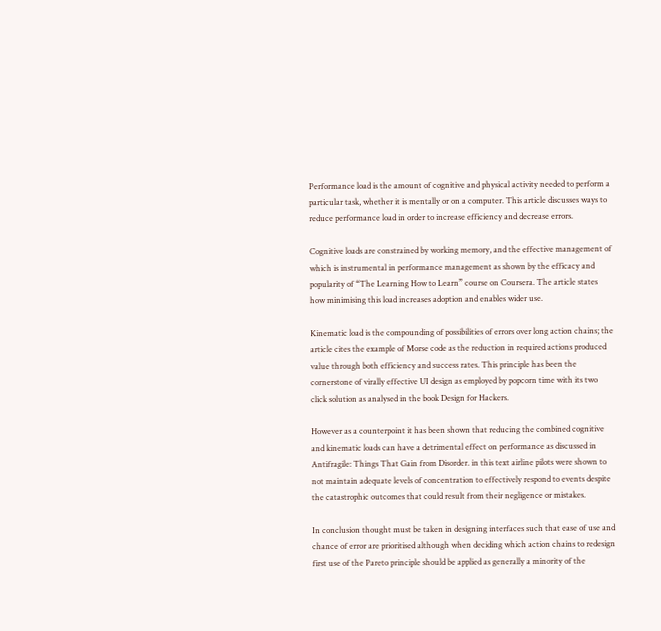Performance load is the amount of cognitive and physical activity needed to perform a particular task, whether it is mentally or on a computer. This article discusses ways to reduce performance load in order to increase efficiency and decrease errors.

Cognitive loads are constrained by working memory, and the effective management of which is instrumental in performance management as shown by the efficacy and popularity of “The Learning How to Learn” course on Coursera. The article states how minimising this load increases adoption and enables wider use.

Kinematic load is the compounding of possibilities of errors over long action chains; the article cites the example of Morse code as the reduction in required actions produced value through both efficiency and success rates. This principle has been the cornerstone of virally effective UI design as employed by popcorn time with its two click solution as analysed in the book Design for Hackers.

However as a counterpoint it has been shown that reducing the combined cognitive and kinematic loads can have a detrimental effect on performance as discussed in Antifragile: Things That Gain from Disorder. in this text airline pilots were shown to not maintain adequate levels of concentration to effectively respond to events despite the catastrophic outcomes that could result from their negligence or mistakes.

In conclusion thought must be taken in designing interfaces such that ease of use and chance of error are prioritised although when deciding which action chains to redesign first use of the Pareto principle should be applied as generally a minority of the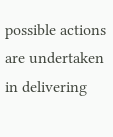possible actions are undertaken in delivering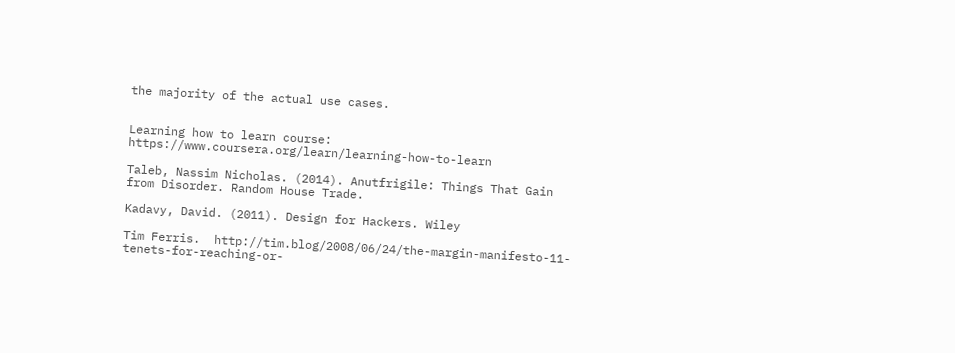the majority of the actual use cases.


Learning how to learn course: https://www.coursera.org/learn/learning-how-to-learn

Taleb, Nassim Nicholas. (2014). Anutfrigile: Things That Gain from Disorder. Random House Trade.

Kadavy, David. (2011). Design for Hackers. Wiley

Tim Ferris.  http://tim.blog/2008/06/24/the-margin-manifesto-11-tenets-for-reaching-or-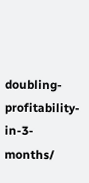doubling-profitability-in-3-months/